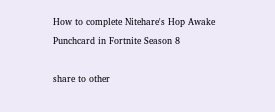How to complete Nitehare's Hop Awake Punchcard in Fortnite Season 8

share to other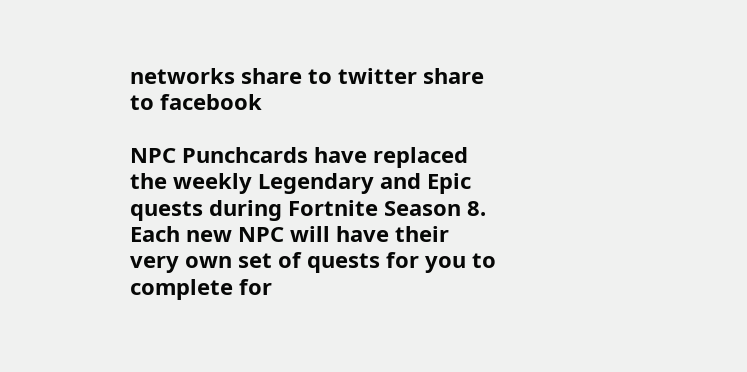networks share to twitter share to facebook

NPC Punchcards have replaced the weekly Legendary and Epic quests during Fortnite Season 8. Each new NPC will have their very own set of quests for you to complete for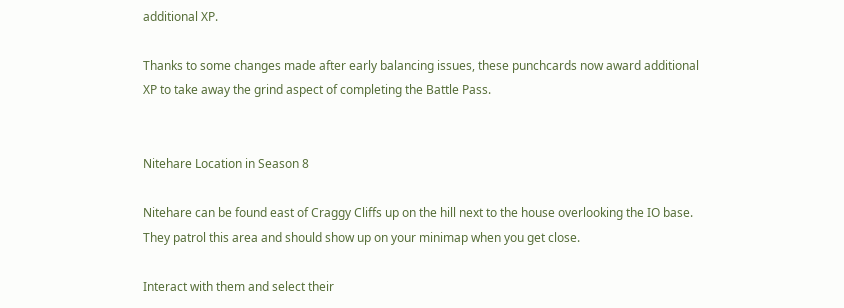additional XP.

Thanks to some changes made after early balancing issues, these punchcards now award additional XP to take away the grind aspect of completing the Battle Pass.


Nitehare Location in Season 8

Nitehare can be found east of Craggy Cliffs up on the hill next to the house overlooking the IO base. They patrol this area and should show up on your minimap when you get close.

Interact with them and select their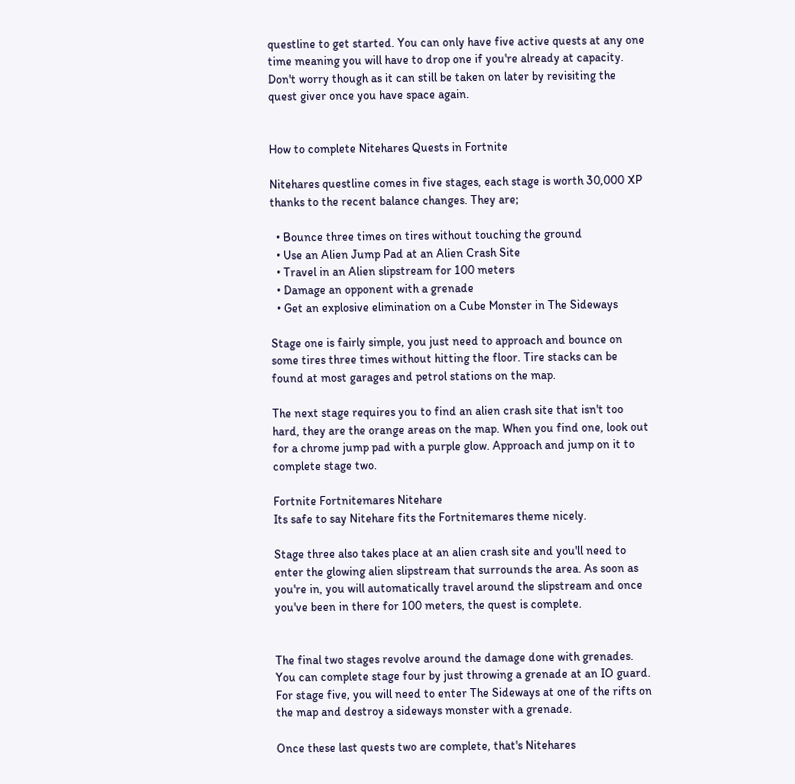questline to get started. You can only have five active quests at any one time meaning you will have to drop one if you're already at capacity. Don't worry though as it can still be taken on later by revisiting the quest giver once you have space again.


How to complete Nitehares Quests in Fortnite

Nitehares questline comes in five stages, each stage is worth 30,000 XP thanks to the recent balance changes. They are;

  • Bounce three times on tires without touching the ground
  • Use an Alien Jump Pad at an Alien Crash Site
  • Travel in an Alien slipstream for 100 meters
  • Damage an opponent with a grenade
  • Get an explosive elimination on a Cube Monster in The Sideways

Stage one is fairly simple, you just need to approach and bounce on some tires three times without hitting the floor. Tire stacks can be found at most garages and petrol stations on the map.

The next stage requires you to find an alien crash site that isn't too hard, they are the orange areas on the map. When you find one, look out for a chrome jump pad with a purple glow. Approach and jump on it to complete stage two.

Fortnite Fortnitemares Nitehare
Its safe to say Nitehare fits the Fortnitemares theme nicely.

Stage three also takes place at an alien crash site and you'll need to enter the glowing alien slipstream that surrounds the area. As soon as you're in, you will automatically travel around the slipstream and once you've been in there for 100 meters, the quest is complete.


The final two stages revolve around the damage done with grenades. You can complete stage four by just throwing a grenade at an IO guard. For stage five, you will need to enter The Sideways at one of the rifts on the map and destroy a sideways monster with a grenade.

Once these last quests two are complete, that's Nitehares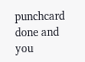punchcard done and you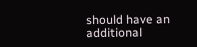should have an additional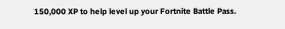150,000 XP to help level up your Fortnite Battle Pass.